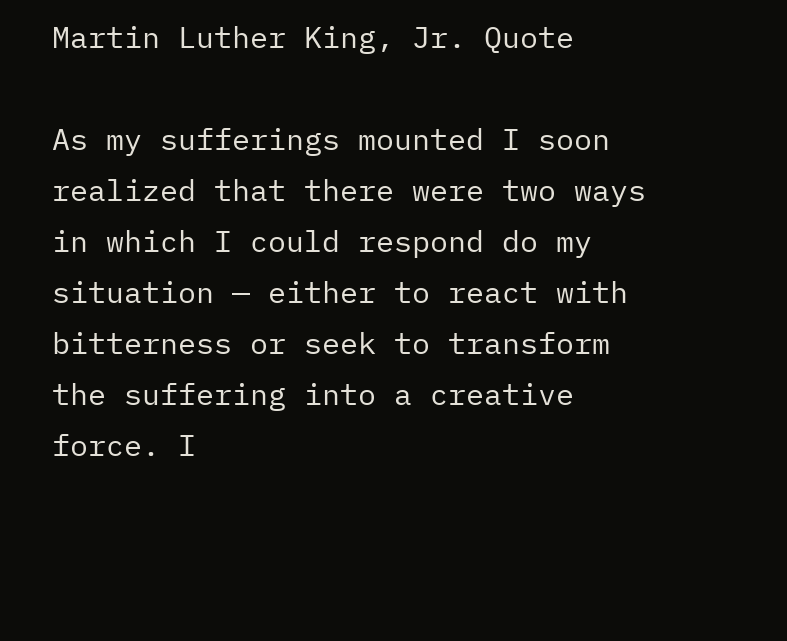Martin Luther King, Jr. Quote

As my sufferings mounted I soon realized that there were two ways in which I could respond do my situation — either to react with bitterness or seek to transform the suffering into a creative force. I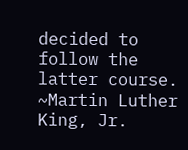decided to follow the latter course.
~Martin Luther King, Jr.